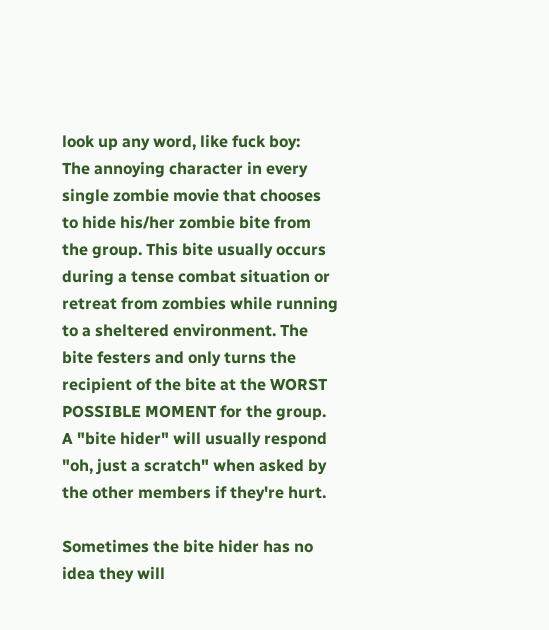look up any word, like fuck boy:
The annoying character in every single zombie movie that chooses to hide his/her zombie bite from the group. This bite usually occurs during a tense combat situation or retreat from zombies while running to a sheltered environment. The bite festers and only turns the recipient of the bite at the WORST POSSIBLE MOMENT for the group. A "bite hider" will usually respond "oh, just a scratch" when asked by the other members if they're hurt.

Sometimes the bite hider has no idea they will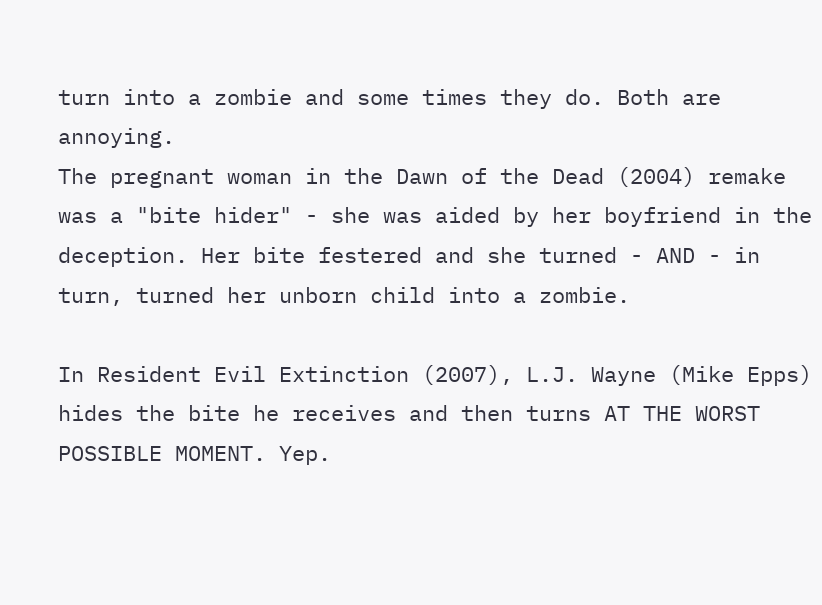turn into a zombie and some times they do. Both are annoying.
The pregnant woman in the Dawn of the Dead (2004) remake was a "bite hider" - she was aided by her boyfriend in the deception. Her bite festered and she turned - AND - in turn, turned her unborn child into a zombie.

In Resident Evil Extinction (2007), L.J. Wayne (Mike Epps) hides the bite he receives and then turns AT THE WORST POSSIBLE MOMENT. Yep.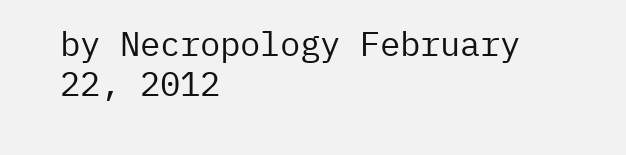by Necropology February 22, 2012